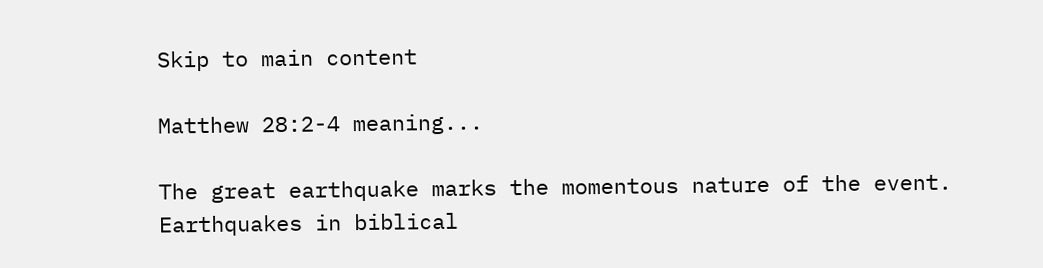Skip to main content

Matthew 28:2-4 meaning...

The great earthquake marks the momentous nature of the event. Earthquakes in biblical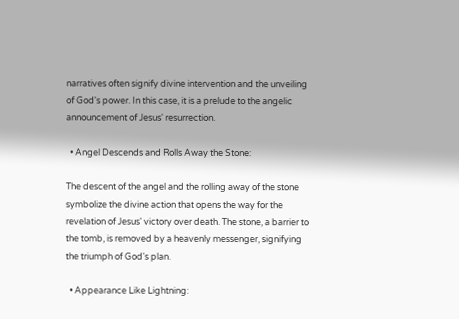narratives often signify divine intervention and the unveiling of God's power. In this case, it is a prelude to the angelic announcement of Jesus' resurrection.

  • Angel Descends and Rolls Away the Stone:

The descent of the angel and the rolling away of the stone symbolize the divine action that opens the way for the revelation of Jesus' victory over death. The stone, a barrier to the tomb, is removed by a heavenly messenger, signifying the triumph of God's plan.

  • Appearance Like Lightning: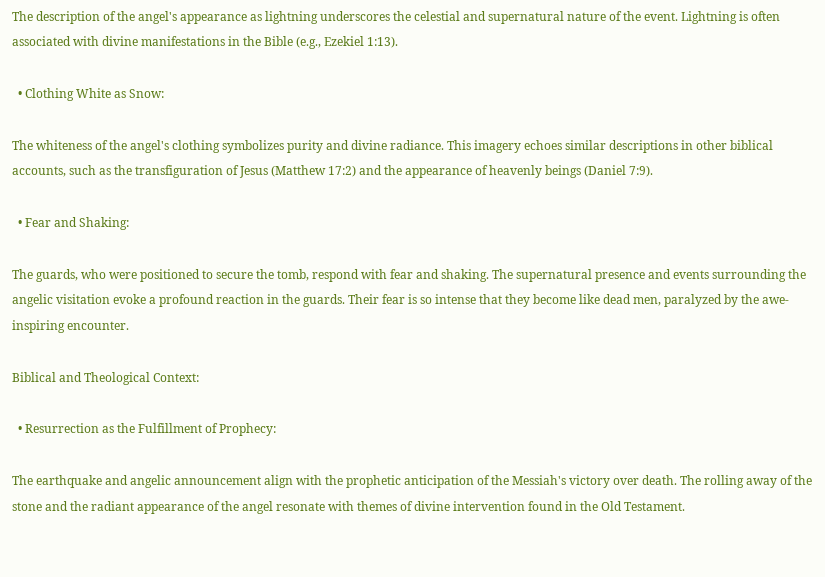The description of the angel's appearance as lightning underscores the celestial and supernatural nature of the event. Lightning is often associated with divine manifestations in the Bible (e.g., Ezekiel 1:13).

  • Clothing White as Snow:

The whiteness of the angel's clothing symbolizes purity and divine radiance. This imagery echoes similar descriptions in other biblical accounts, such as the transfiguration of Jesus (Matthew 17:2) and the appearance of heavenly beings (Daniel 7:9).

  • Fear and Shaking:

The guards, who were positioned to secure the tomb, respond with fear and shaking. The supernatural presence and events surrounding the angelic visitation evoke a profound reaction in the guards. Their fear is so intense that they become like dead men, paralyzed by the awe-inspiring encounter.

Biblical and Theological Context:

  • Resurrection as the Fulfillment of Prophecy:

The earthquake and angelic announcement align with the prophetic anticipation of the Messiah's victory over death. The rolling away of the stone and the radiant appearance of the angel resonate with themes of divine intervention found in the Old Testament.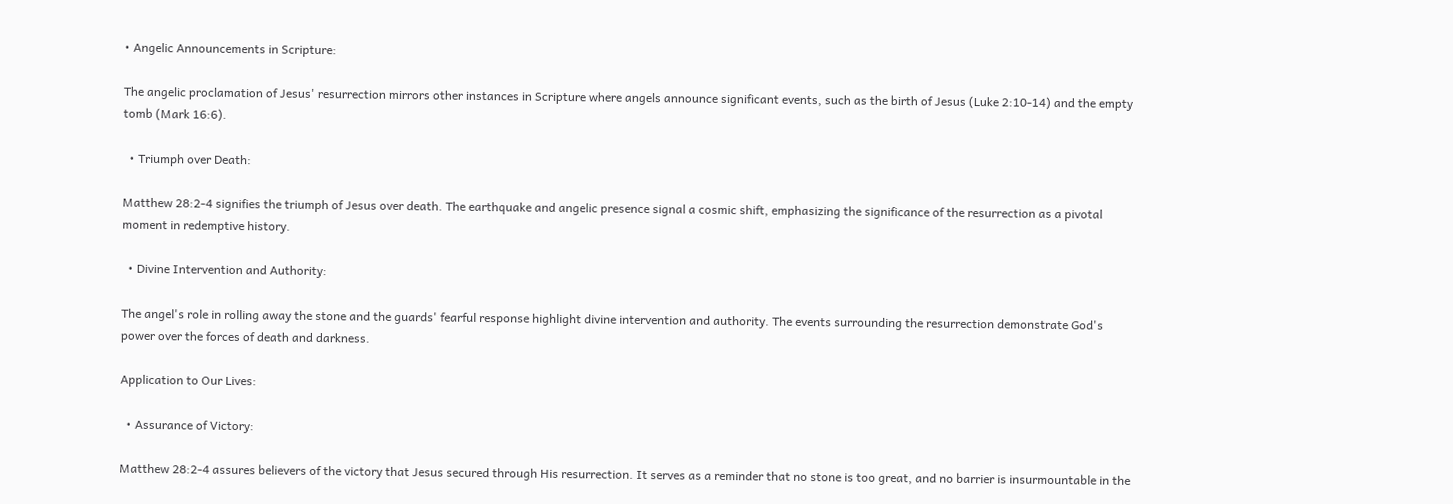• Angelic Announcements in Scripture:

The angelic proclamation of Jesus' resurrection mirrors other instances in Scripture where angels announce significant events, such as the birth of Jesus (Luke 2:10-14) and the empty tomb (Mark 16:6).

  • Triumph over Death:

Matthew 28:2-4 signifies the triumph of Jesus over death. The earthquake and angelic presence signal a cosmic shift, emphasizing the significance of the resurrection as a pivotal moment in redemptive history.

  • Divine Intervention and Authority:

The angel's role in rolling away the stone and the guards' fearful response highlight divine intervention and authority. The events surrounding the resurrection demonstrate God's power over the forces of death and darkness.

Application to Our Lives:

  • Assurance of Victory:

Matthew 28:2-4 assures believers of the victory that Jesus secured through His resurrection. It serves as a reminder that no stone is too great, and no barrier is insurmountable in the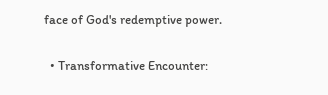face of God's redemptive power.

  • Transformative Encounter: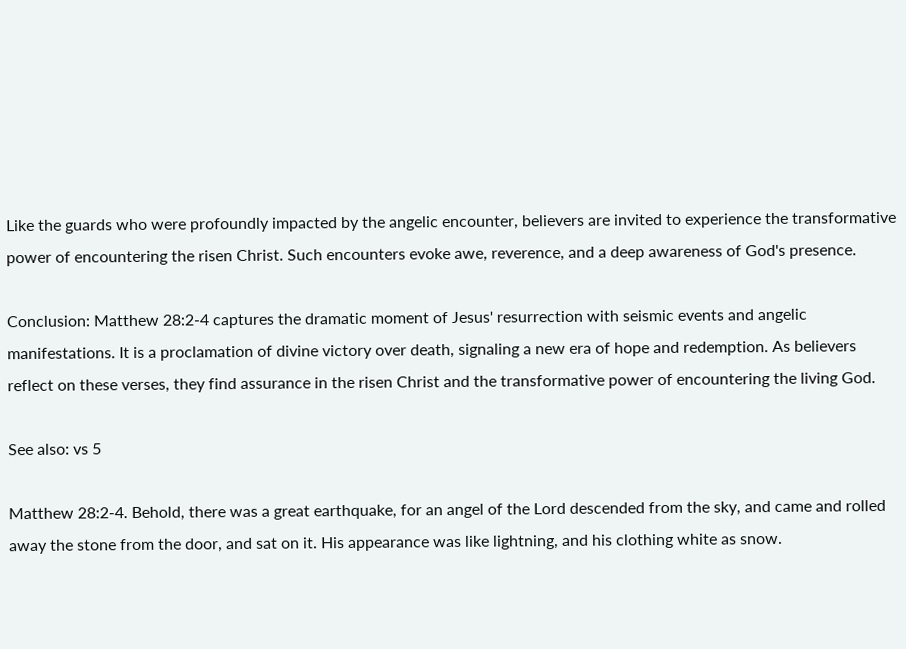Like the guards who were profoundly impacted by the angelic encounter, believers are invited to experience the transformative power of encountering the risen Christ. Such encounters evoke awe, reverence, and a deep awareness of God's presence.

Conclusion: Matthew 28:2-4 captures the dramatic moment of Jesus' resurrection with seismic events and angelic manifestations. It is a proclamation of divine victory over death, signaling a new era of hope and redemption. As believers reflect on these verses, they find assurance in the risen Christ and the transformative power of encountering the living God.

See also: vs 5

Matthew 28:2-4. Behold, there was a great earthquake, for an angel of the Lord descended from the sky, and came and rolled away the stone from the door, and sat on it. His appearance was like lightning, and his clothing white as snow.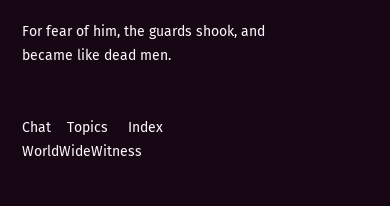For fear of him, the guards shook, and became like dead men.


Chat    Topics     Index     WorldWideWitness